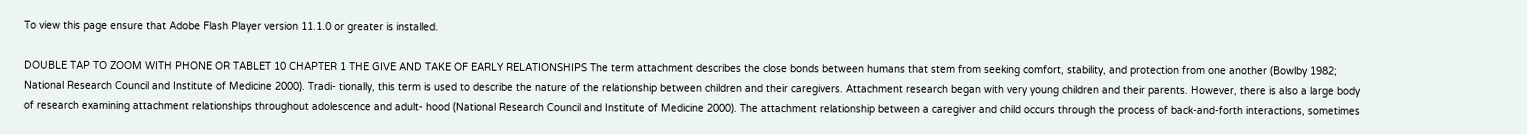To view this page ensure that Adobe Flash Player version 11.1.0 or greater is installed.

DOUBLE TAP TO ZOOM WITH PHONE OR TABLET 10 CHAPTER 1 THE GIVE AND TAKE OF EARLY RELATIONSHIPS The term attachment describes the close bonds between humans that stem from seeking comfort, stability, and protection from one another (Bowlby 1982; National Research Council and Institute of Medicine 2000). Tradi- tionally, this term is used to describe the nature of the relationship between children and their caregivers. Attachment research began with very young children and their parents. However, there is also a large body of research examining attachment relationships throughout adolescence and adult- hood (National Research Council and Institute of Medicine 2000). The attachment relationship between a caregiver and child occurs through the process of back-and-forth interactions, sometimes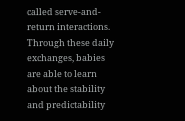called serve-and-return interactions. Through these daily exchanges, babies are able to learn about the stability and predictability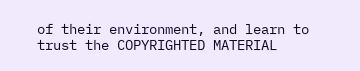of their environment, and learn to trust the COPYRIGHTED MATERIAL